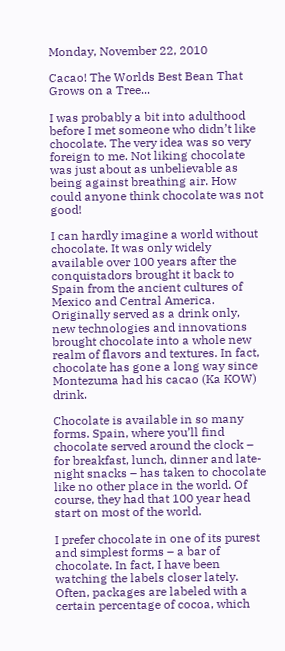Monday, November 22, 2010

Cacao! The Worlds Best Bean That Grows on a Tree...

I was probably a bit into adulthood before I met someone who didn’t like chocolate. The very idea was so very foreign to me. Not liking chocolate was just about as unbelievable as being against breathing air. How could anyone think chocolate was not good!

I can hardly imagine a world without chocolate. It was only widely available over 100 years after the conquistadors brought it back to Spain from the ancient cultures of Mexico and Central America. Originally served as a drink only, new technologies and innovations brought chocolate into a whole new realm of flavors and textures. In fact, chocolate has gone a long way since Montezuma had his cacao (Ka KOW) drink.

Chocolate is available in so many forms. Spain, where you’ll find chocolate served around the clock – for breakfast, lunch, dinner and late-night snacks – has taken to chocolate like no other place in the world. Of course, they had that 100 year head start on most of the world.

I prefer chocolate in one of its purest and simplest forms – a bar of chocolate. In fact, I have been watching the labels closer lately. Often, packages are labeled with a certain percentage of cocoa, which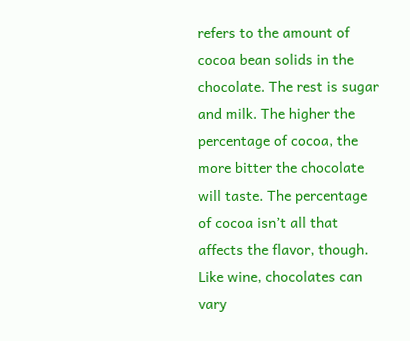refers to the amount of cocoa bean solids in the chocolate. The rest is sugar and milk. The higher the percentage of cocoa, the more bitter the chocolate will taste. The percentage of cocoa isn’t all that affects the flavor, though. Like wine, chocolates can vary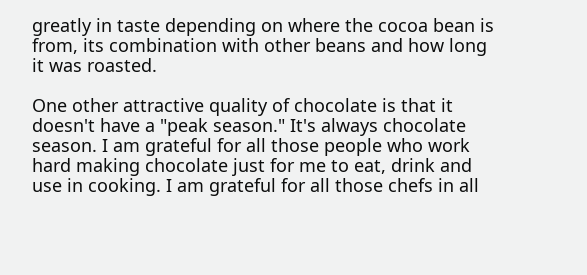greatly in taste depending on where the cocoa bean is from, its combination with other beans and how long it was roasted.

One other attractive quality of chocolate is that it doesn't have a "peak season." It's always chocolate season. I am grateful for all those people who work hard making chocolate just for me to eat, drink and use in cooking. I am grateful for all those chefs in all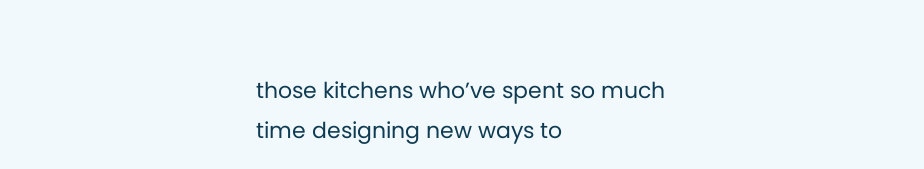those kitchens who’ve spent so much time designing new ways to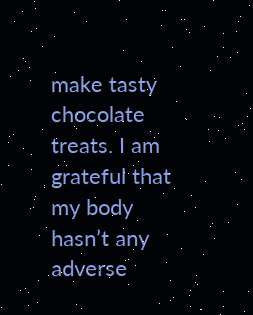make tasty chocolate treats. I am grateful that my body hasn’t any adverse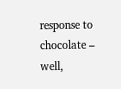response to chocolate – well,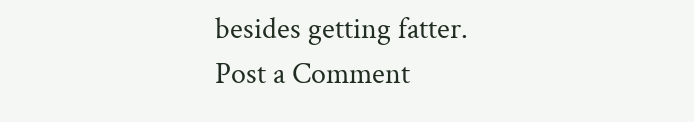besides getting fatter.
Post a Comment